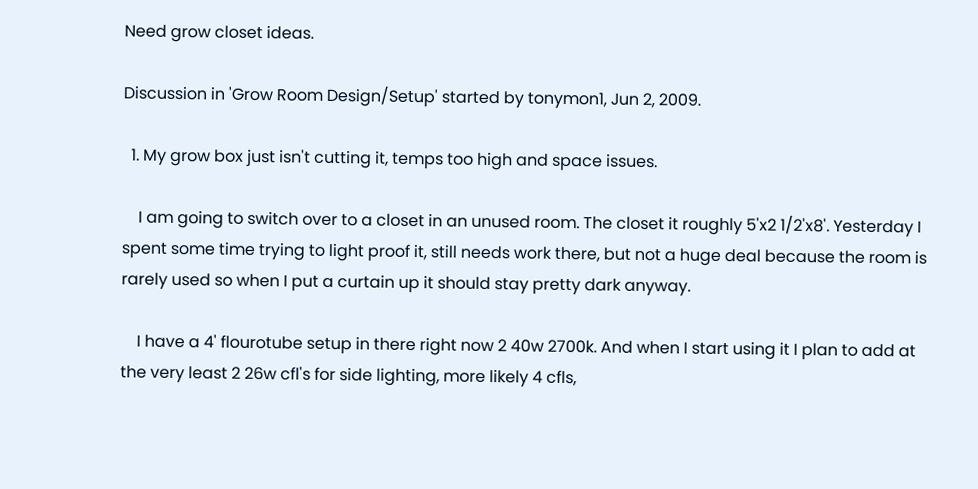Need grow closet ideas.

Discussion in 'Grow Room Design/Setup' started by tonymon1, Jun 2, 2009.

  1. My grow box just isn't cutting it, temps too high and space issues.

    I am going to switch over to a closet in an unused room. The closet it roughly 5'x2 1/2'x8'. Yesterday I spent some time trying to light proof it, still needs work there, but not a huge deal because the room is rarely used so when I put a curtain up it should stay pretty dark anyway.

    I have a 4' flourotube setup in there right now 2 40w 2700k. And when I start using it I plan to add at the very least 2 26w cfl's for side lighting, more likely 4 cfls,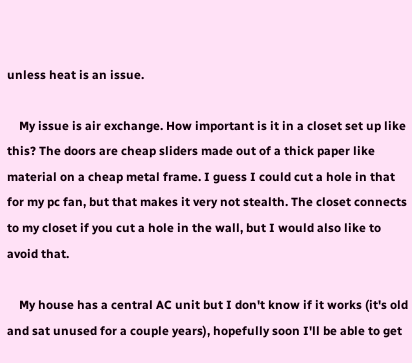unless heat is an issue.

    My issue is air exchange. How important is it in a closet set up like this? The doors are cheap sliders made out of a thick paper like material on a cheap metal frame. I guess I could cut a hole in that for my pc fan, but that makes it very not stealth. The closet connects to my closet if you cut a hole in the wall, but I would also like to avoid that.

    My house has a central AC unit but I don't know if it works (it's old and sat unused for a couple years), hopefully soon I'll be able to get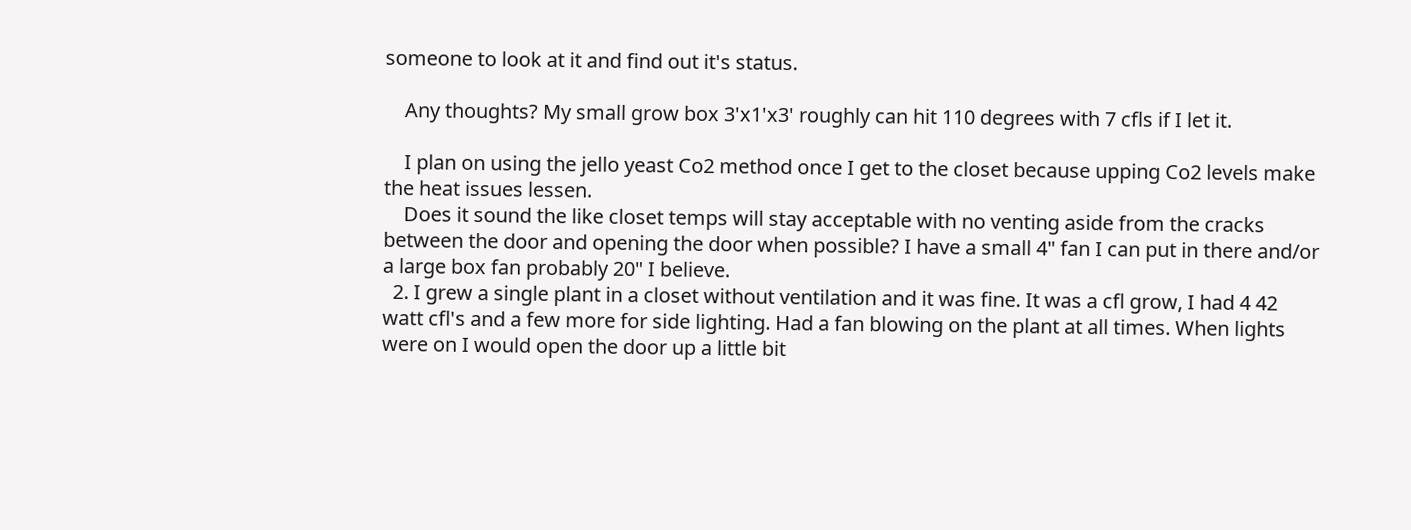someone to look at it and find out it's status.

    Any thoughts? My small grow box 3'x1'x3' roughly can hit 110 degrees with 7 cfls if I let it.

    I plan on using the jello yeast Co2 method once I get to the closet because upping Co2 levels make the heat issues lessen.
    Does it sound the like closet temps will stay acceptable with no venting aside from the cracks between the door and opening the door when possible? I have a small 4" fan I can put in there and/or a large box fan probably 20" I believe.
  2. I grew a single plant in a closet without ventilation and it was fine. It was a cfl grow, I had 4 42 watt cfl's and a few more for side lighting. Had a fan blowing on the plant at all times. When lights were on I would open the door up a little bit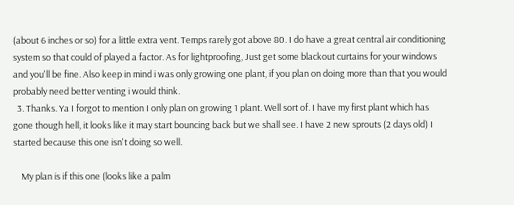(about 6 inches or so) for a little extra vent. Temps rarely got above 80. I do have a great central air conditioning system so that could of played a factor. As for lightproofing, Just get some blackout curtains for your windows and you'll be fine. Also keep in mind i was only growing one plant, if you plan on doing more than that you would probably need better venting i would think.
  3. Thanks. Ya I forgot to mention I only plan on growing 1 plant. Well sort of. I have my first plant which has gone though hell, it looks like it may start bouncing back but we shall see. I have 2 new sprouts (2 days old) I started because this one isn't doing so well.

    My plan is if this one (looks like a palm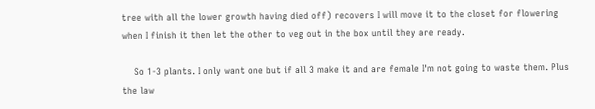tree with all the lower growth having died off) recovers I will move it to the closet for flowering when I finish it then let the other to veg out in the box until they are ready.

    So 1-3 plants. I only want one but if all 3 make it and are female I'm not going to waste them. Plus the law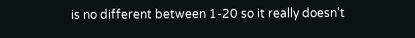is no different between 1-20 so it really doesn't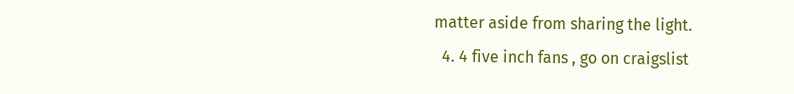matter aside from sharing the light.
  4. 4 five inch fans , go on craigslist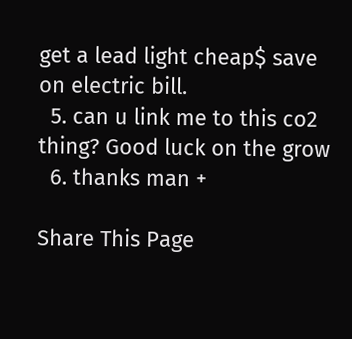get a lead light cheap$ save on electric bill.
  5. can u link me to this co2 thing? Good luck on the grow
  6. thanks man +

Share This Page